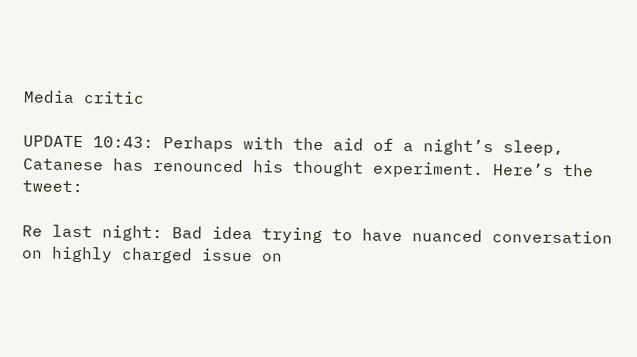Media critic

UPDATE 10:43: Perhaps with the aid of a night’s sleep, Catanese has renounced his thought experiment. Here’s the tweet:

Re last night: Bad idea trying to have nuanced conversation on highly charged issue on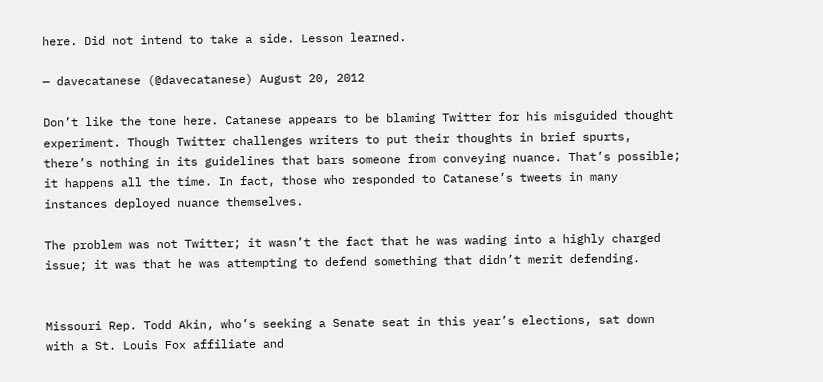here. Did not intend to take a side. Lesson learned.

— davecatanese (@davecatanese) August 20, 2012

Don’t like the tone here. Catanese appears to be blaming Twitter for his misguided thought experiment. Though Twitter challenges writers to put their thoughts in brief spurts, there’s nothing in its guidelines that bars someone from conveying nuance. That’s possible; it happens all the time. In fact, those who responded to Catanese’s tweets in many instances deployed nuance themselves.

The problem was not Twitter; it wasn’t the fact that he was wading into a highly charged issue; it was that he was attempting to defend something that didn’t merit defending.


Missouri Rep. Todd Akin, who’s seeking a Senate seat in this year’s elections, sat down with a St. Louis Fox affiliate and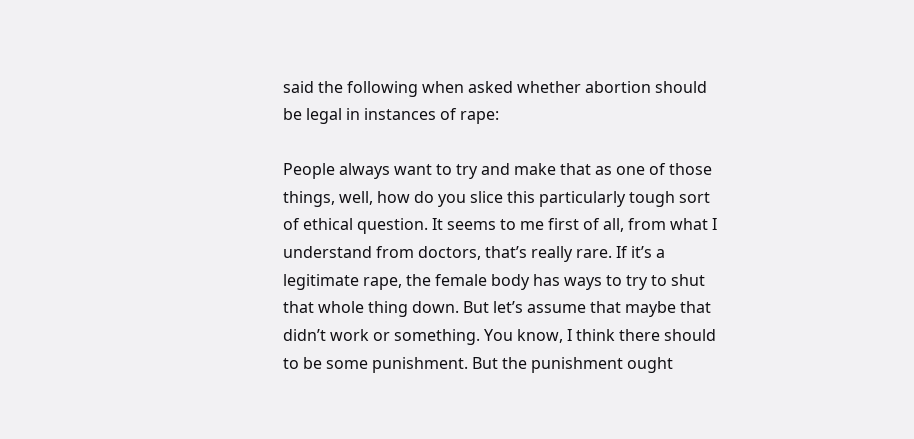said the following when asked whether abortion should be legal in instances of rape:

People always want to try and make that as one of those things, well, how do you slice this particularly tough sort of ethical question. It seems to me first of all, from what I understand from doctors, that’s really rare. If it’s a legitimate rape, the female body has ways to try to shut that whole thing down. But let’s assume that maybe that didn’t work or something. You know, I think there should to be some punishment. But the punishment ought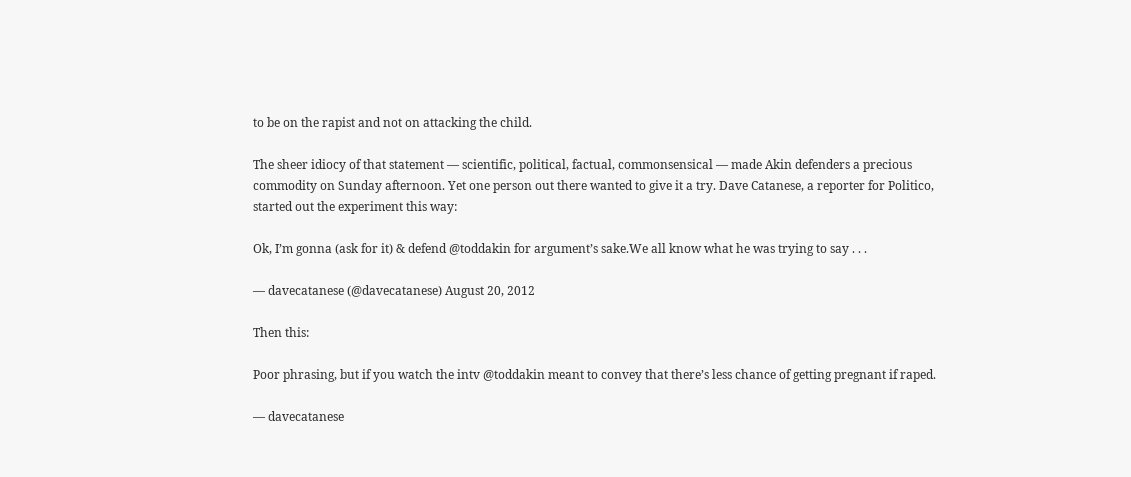to be on the rapist and not on attacking the child.

The sheer idiocy of that statement — scientific, political, factual, commonsensical — made Akin defenders a precious commodity on Sunday afternoon. Yet one person out there wanted to give it a try. Dave Catanese, a reporter for Politico, started out the experiment this way:

Ok, I’m gonna (ask for it) & defend @toddakin for argument’s sake.We all know what he was trying to say . . .

— davecatanese (@davecatanese) August 20, 2012

Then this:

Poor phrasing, but if you watch the intv @toddakin meant to convey that there’s less chance of getting pregnant if raped.

— davecatanese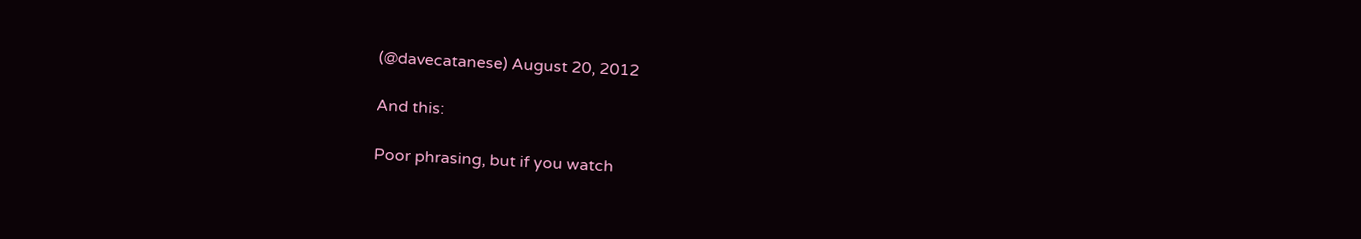(@davecatanese) August 20, 2012

And this:

Poor phrasing, but if you watch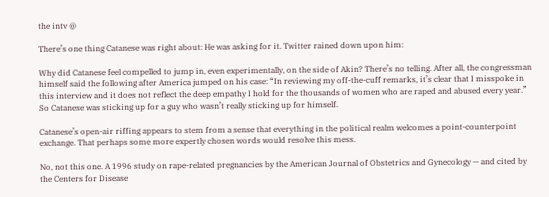the intv @

There’s one thing Catanese was right about: He was asking for it. Twitter rained down upon him:

Why did Catanese feel compelled to jump in, even experimentally, on the side of Akin? There’s no telling. After all, the congressman himself said the following after America jumped on his case: “In reviewing my off-the-cuff remarks, it’s clear that I misspoke in this interview and it does not reflect the deep empathy I hold for the thousands of women who are raped and abused every year.” So Catanese was sticking up for a guy who wasn’t really sticking up for himself.

Catanese’s open-air riffing appears to stem from a sense that everything in the political realm welcomes a point-counterpoint exchange. That perhaps some more expertly chosen words would resolve this mess.

No, not this one. A 1996 study on rape-related pregnancies by the American Journal of Obstetrics and Gynecology — and cited by the Centers for Disease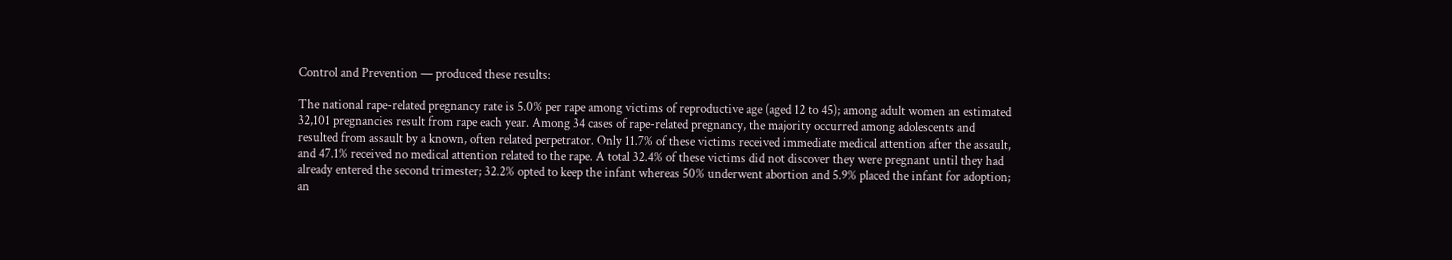Control and Prevention — produced these results:

The national rape-related pregnancy rate is 5.0% per rape among victims of reproductive age (aged 12 to 45); among adult women an estimated 32,101 pregnancies result from rape each year. Among 34 cases of rape-related pregnancy, the majority occurred among adolescents and resulted from assault by a known, often related perpetrator. Only 11.7% of these victims received immediate medical attention after the assault, and 47.1% received no medical attention related to the rape. A total 32.4% of these victims did not discover they were pregnant until they had already entered the second trimester; 32.2% opted to keep the infant whereas 50% underwent abortion and 5.9% placed the infant for adoption; an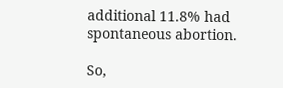additional 11.8% had spontaneous abortion.

So,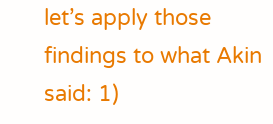let’s apply those findings to what Akin said: 1)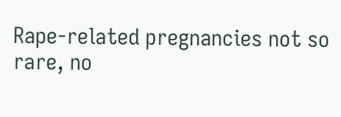Rape-related pregnancies not so rare, no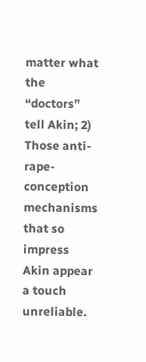matter what the “doctors” tell Akin; 2) Those anti-rape-conception mechanisms that so impress Akin appear a touch unreliable.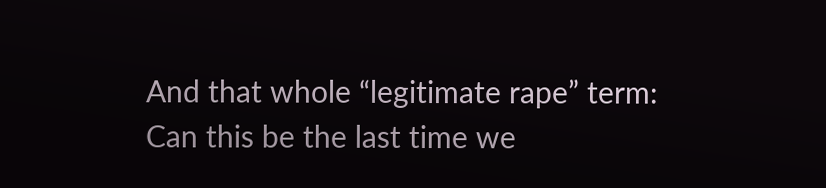And that whole “legitimate rape” term: Can this be the last time we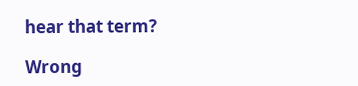hear that term?

Wrong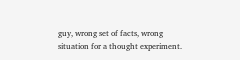guy, wrong set of facts, wrong situation for a thought experiment.